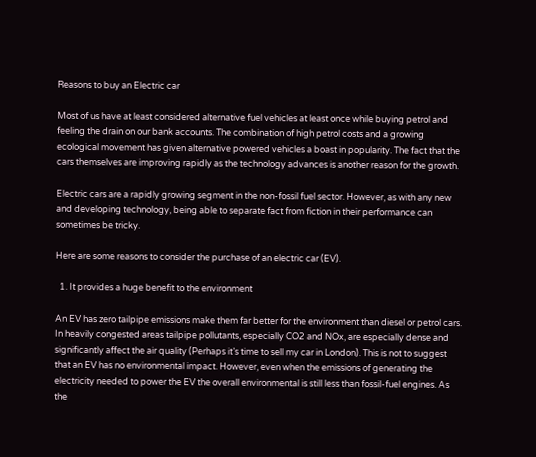Reasons to buy an Electric car

Most of us have at least considered alternative fuel vehicles at least once while buying petrol and feeling the drain on our bank accounts. The combination of high petrol costs and a growing ecological movement has given alternative powered vehicles a boast in popularity. The fact that the cars themselves are improving rapidly as the technology advances is another reason for the growth.

Electric cars are a rapidly growing segment in the non-fossil fuel sector. However, as with any new and developing technology, being able to separate fact from fiction in their performance can sometimes be tricky.

Here are some reasons to consider the purchase of an electric car (EV).

  1. It provides a huge benefit to the environment

An EV has zero tailpipe emissions make them far better for the environment than diesel or petrol cars. In heavily congested areas tailpipe pollutants, especially CO2 and NOx, are especially dense and significantly affect the air quality (Perhaps it’s time to sell my car in London). This is not to suggest that an EV has no environmental impact. However, even when the emissions of generating the electricity needed to power the EV the overall environmental is still less than fossil-fuel engines. As the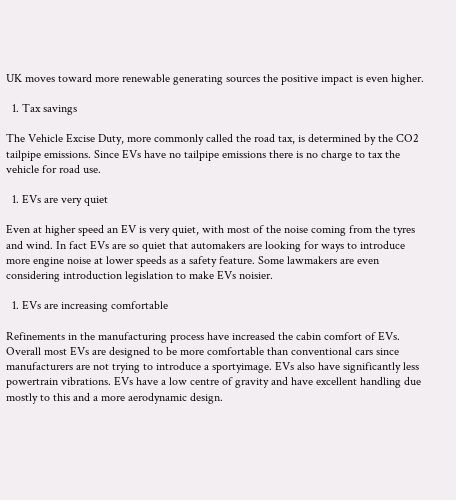UK moves toward more renewable generating sources the positive impact is even higher.

  1. Tax savings

The Vehicle Excise Duty, more commonly called the road tax, is determined by the CO2 tailpipe emissions. Since EVs have no tailpipe emissions there is no charge to tax the vehicle for road use.

  1. EVs are very quiet

Even at higher speed an EV is very quiet, with most of the noise coming from the tyres and wind. In fact EVs are so quiet that automakers are looking for ways to introduce more engine noise at lower speeds as a safety feature. Some lawmakers are even considering introduction legislation to make EVs noisier.

  1. EVs are increasing comfortable

Refinements in the manufacturing process have increased the cabin comfort of EVs. Overall most EVs are designed to be more comfortable than conventional cars since manufacturers are not trying to introduce a sportyimage. EVs also have significantly less powertrain vibrations. EVs have a low centre of gravity and have excellent handling due mostly to this and a more aerodynamic design.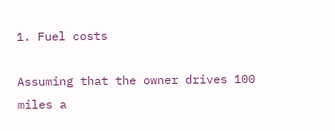1. Fuel costs

Assuming that the owner drives 100 miles a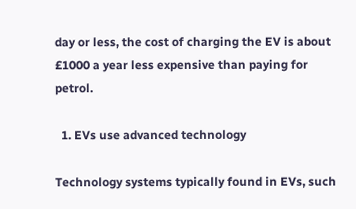day or less, the cost of charging the EV is about £1000 a year less expensive than paying for petrol.

  1. EVs use advanced technology

Technology systems typically found in EVs, such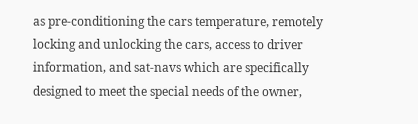as pre-conditioning the cars temperature, remotely locking and unlocking the cars, access to driver information, and sat-navs which are specifically designed to meet the special needs of the owner,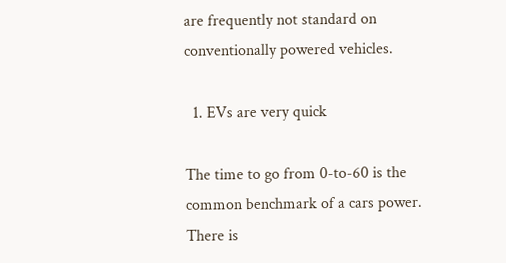are frequently not standard on conventionally powered vehicles.

  1. EVs are very quick

The time to go from 0-to-60 is the common benchmark of a cars power. There is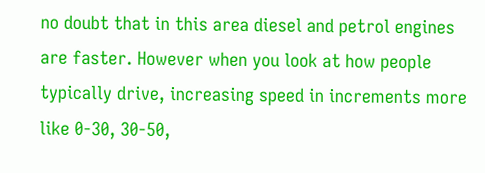no doubt that in this area diesel and petrol engines are faster. However when you look at how people typically drive, increasing speed in increments more like 0-30, 30-50,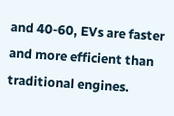and 40-60, EVs are faster and more efficient than traditional engines.